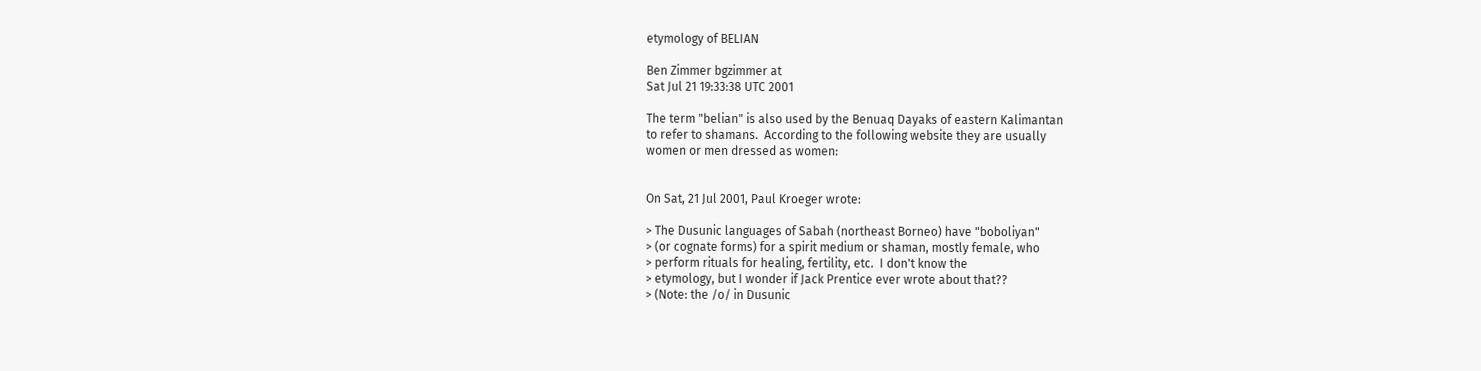etymology of BELIAN

Ben Zimmer bgzimmer at
Sat Jul 21 19:33:38 UTC 2001

The term "belian" is also used by the Benuaq Dayaks of eastern Kalimantan
to refer to shamans.  According to the following website they are usually
women or men dressed as women:


On Sat, 21 Jul 2001, Paul Kroeger wrote:

> The Dusunic languages of Sabah (northeast Borneo) have "boboliyan"
> (or cognate forms) for a spirit medium or shaman, mostly female, who
> perform rituals for healing, fertility, etc.  I don't know the
> etymology, but I wonder if Jack Prentice ever wrote about that??
> (Note: the /o/ in Dusunic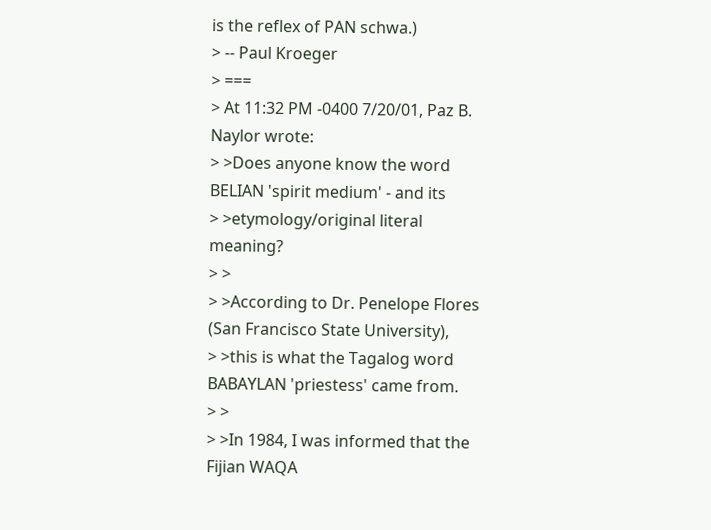is the reflex of PAN schwa.)
> -- Paul Kroeger
> ===
> At 11:32 PM -0400 7/20/01, Paz B. Naylor wrote:
> >Does anyone know the word BELIAN 'spirit medium' - and its
> >etymology/original literal meaning?
> >
> >According to Dr. Penelope Flores (San Francisco State University),
> >this is what the Tagalog word BABAYLAN 'priestess' came from.
> >
> >In 1984, I was informed that the Fijian WAQA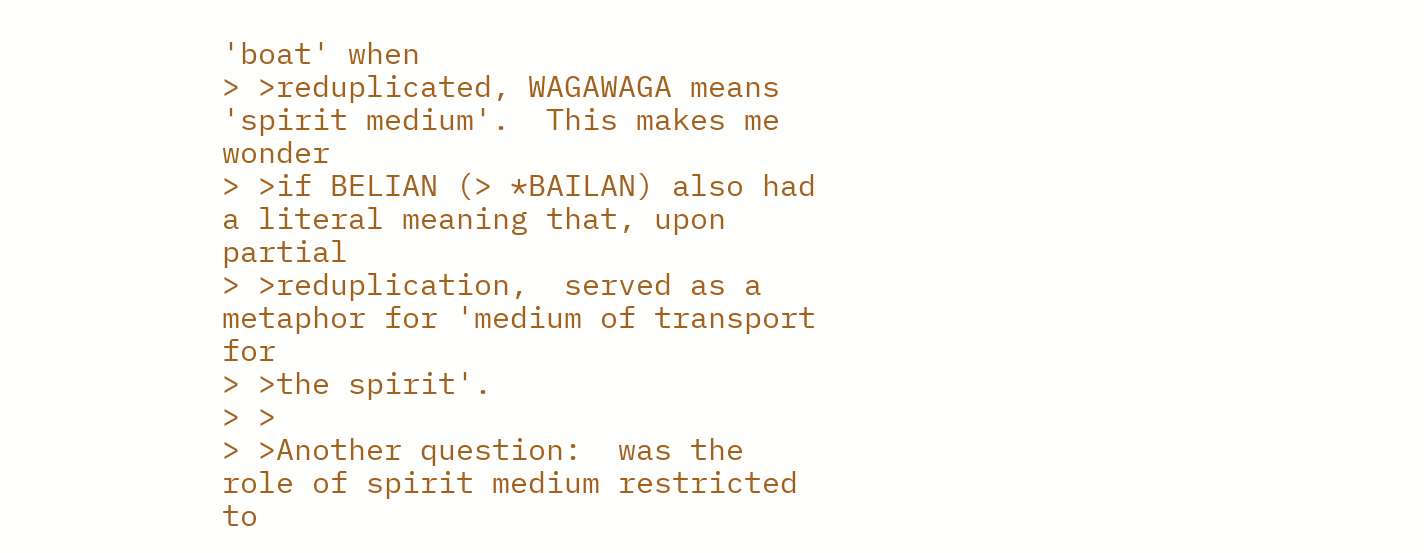'boat' when
> >reduplicated, WAGAWAGA means 'spirit medium'.  This makes me wonder
> >if BELIAN (> *BAILAN) also had a literal meaning that, upon partial
> >reduplication,  served as a metaphor for 'medium of transport for
> >the spirit'.
> >
> >Another question:  was the role of spirit medium restricted to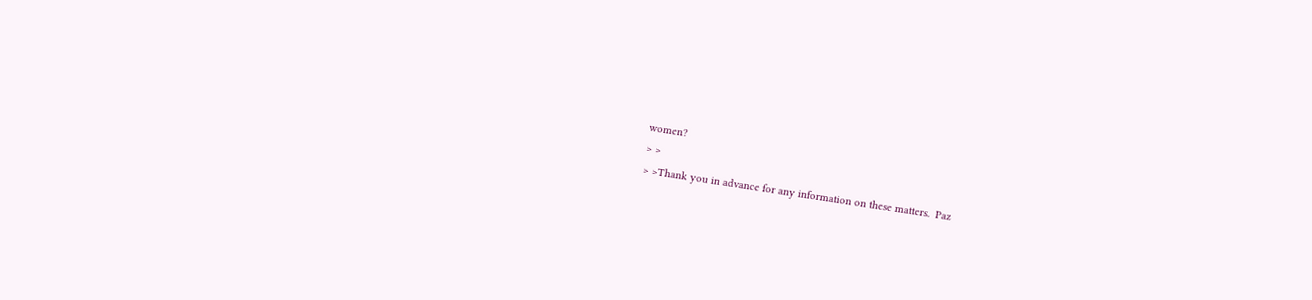women?
> >
> >Thank you in advance for any information on these matters.  Paz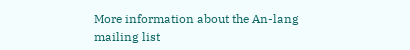More information about the An-lang mailing list